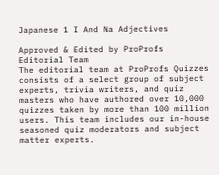Japanese 1 I And Na Adjectives

Approved & Edited by ProProfs Editorial Team
The editorial team at ProProfs Quizzes consists of a select group of subject experts, trivia writers, and quiz masters who have authored over 10,000 quizzes taken by more than 100 million users. This team includes our in-house seasoned quiz moderators and subject matter experts.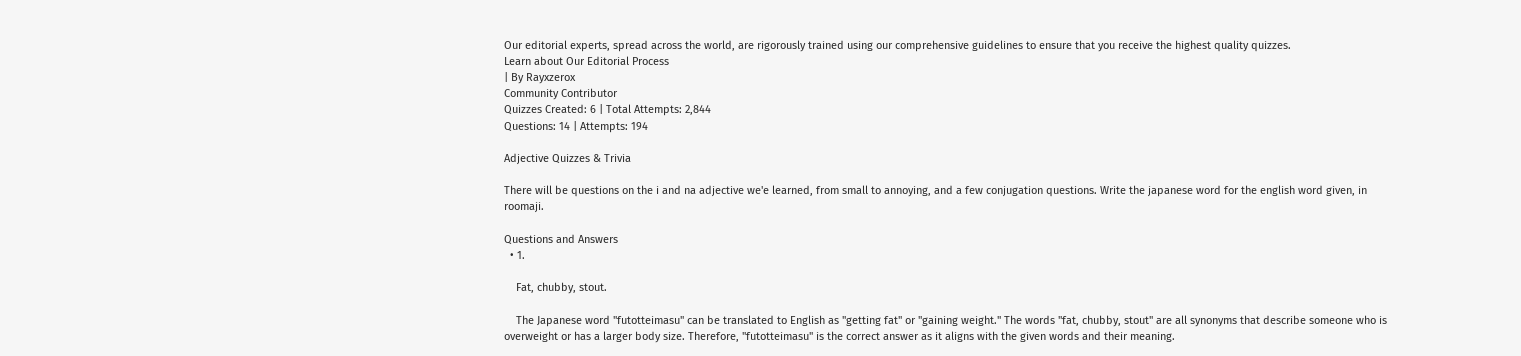Our editorial experts, spread across the world, are rigorously trained using our comprehensive guidelines to ensure that you receive the highest quality quizzes.
Learn about Our Editorial Process
| By Rayxzerox
Community Contributor
Quizzes Created: 6 | Total Attempts: 2,844
Questions: 14 | Attempts: 194

Adjective Quizzes & Trivia

There will be questions on the i and na adjective we'e learned, from small to annoying, and a few conjugation questions. Write the japanese word for the english word given, in roomaji.

Questions and Answers
  • 1.

    Fat, chubby, stout.

    The Japanese word "futotteimasu" can be translated to English as "getting fat" or "gaining weight." The words "fat, chubby, stout" are all synonyms that describe someone who is overweight or has a larger body size. Therefore, "futotteimasu" is the correct answer as it aligns with the given words and their meaning.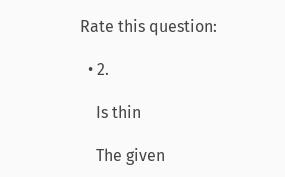Rate this question:

  • 2.

    Is thin

    The given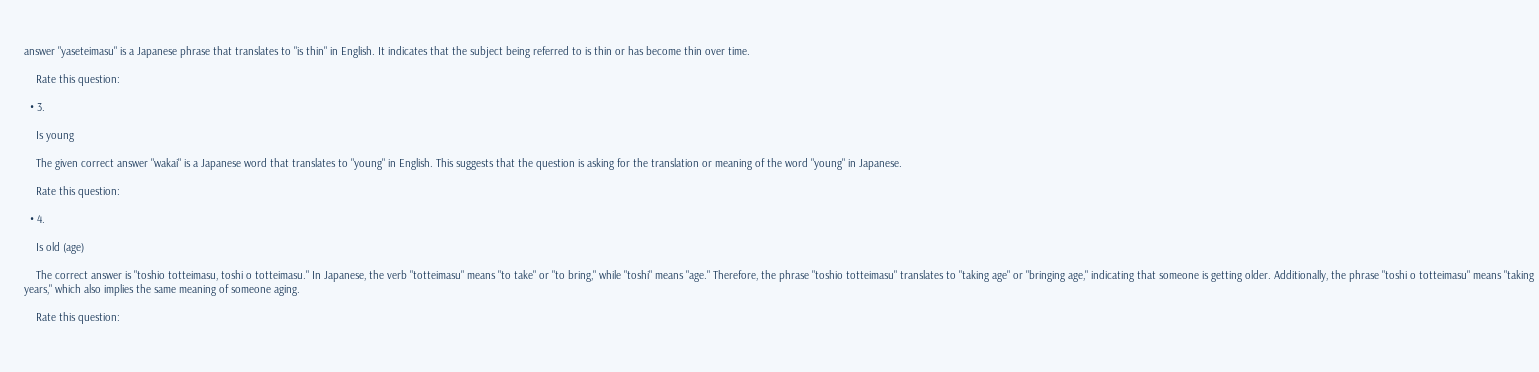answer "yaseteimasu" is a Japanese phrase that translates to "is thin" in English. It indicates that the subject being referred to is thin or has become thin over time.

    Rate this question:

  • 3.

    Is young

    The given correct answer "wakai" is a Japanese word that translates to "young" in English. This suggests that the question is asking for the translation or meaning of the word "young" in Japanese.

    Rate this question:

  • 4.

    Is old (age)

    The correct answer is "toshio totteimasu, toshi o totteimasu." In Japanese, the verb "totteimasu" means "to take" or "to bring," while "toshi" means "age." Therefore, the phrase "toshio totteimasu" translates to "taking age" or "bringing age," indicating that someone is getting older. Additionally, the phrase "toshi o totteimasu" means "taking years," which also implies the same meaning of someone aging.

    Rate this question: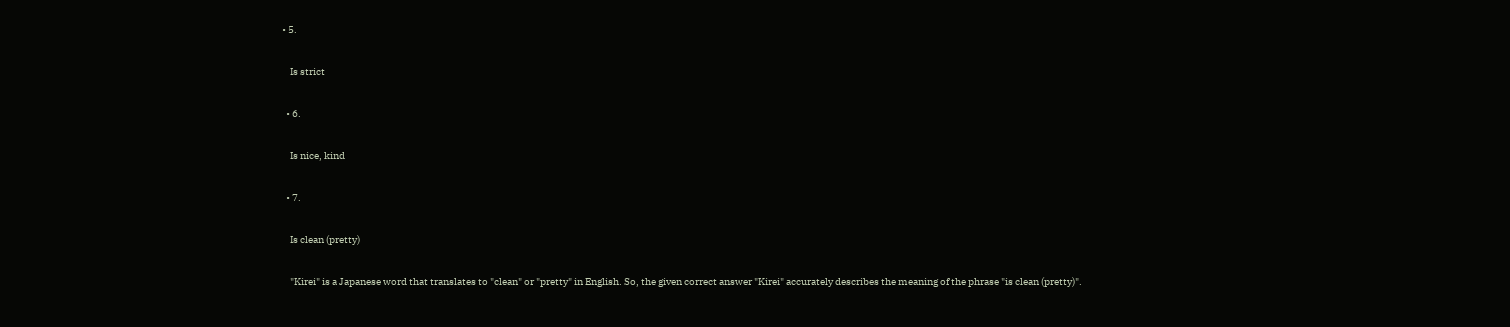• 5.

    Is strict

  • 6.

    Is nice, kind

  • 7.

    Is clean (pretty)

    "Kirei" is a Japanese word that translates to "clean" or "pretty" in English. So, the given correct answer "Kirei" accurately describes the meaning of the phrase "is clean (pretty)".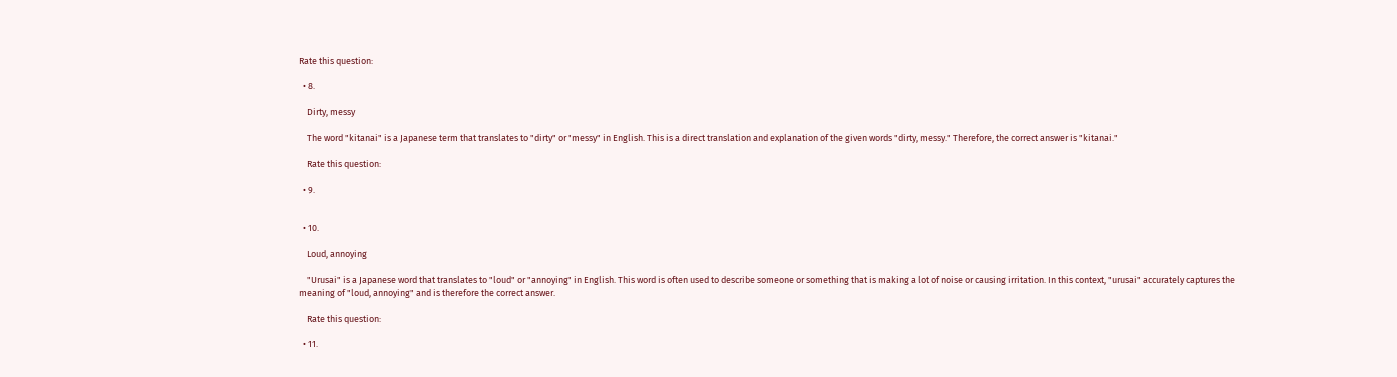Rate this question:

  • 8.

    Dirty, messy

    The word "kitanai" is a Japanese term that translates to "dirty" or "messy" in English. This is a direct translation and explanation of the given words "dirty, messy." Therefore, the correct answer is "kitanai."

    Rate this question:

  • 9.


  • 10.

    Loud, annoying

    "Urusai" is a Japanese word that translates to "loud" or "annoying" in English. This word is often used to describe someone or something that is making a lot of noise or causing irritation. In this context, "urusai" accurately captures the meaning of "loud, annoying" and is therefore the correct answer.

    Rate this question:

  • 11.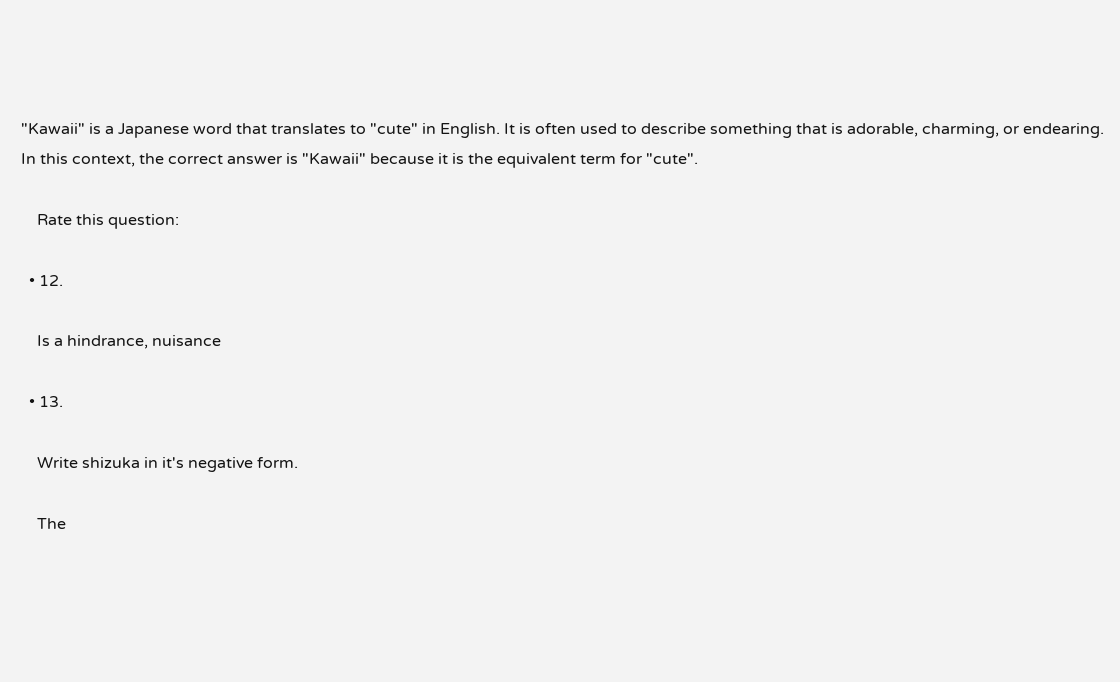"Kawaii" is a Japanese word that translates to "cute" in English. It is often used to describe something that is adorable, charming, or endearing. In this context, the correct answer is "Kawaii" because it is the equivalent term for "cute".

    Rate this question:

  • 12.

    Is a hindrance, nuisance

  • 13.

    Write shizuka in it's negative form.

    The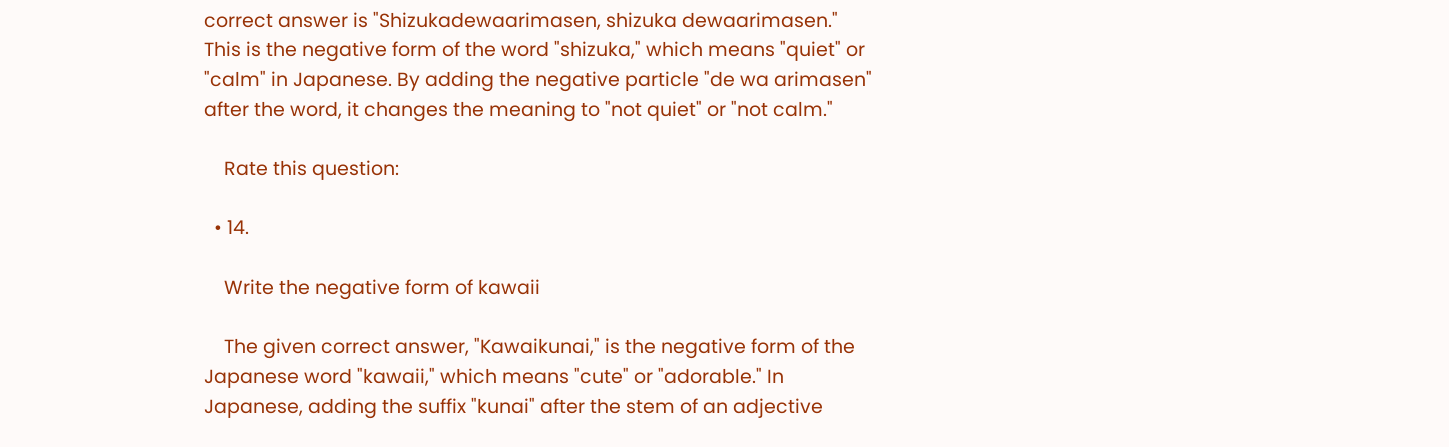correct answer is "Shizukadewaarimasen, shizuka dewaarimasen." This is the negative form of the word "shizuka," which means "quiet" or "calm" in Japanese. By adding the negative particle "de wa arimasen" after the word, it changes the meaning to "not quiet" or "not calm."

    Rate this question:

  • 14.

    Write the negative form of kawaii

    The given correct answer, "Kawaikunai," is the negative form of the Japanese word "kawaii," which means "cute" or "adorable." In Japanese, adding the suffix "kunai" after the stem of an adjective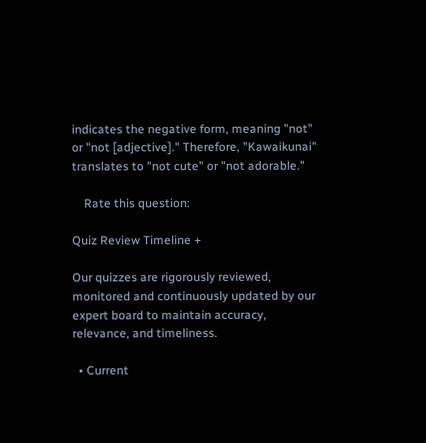indicates the negative form, meaning "not" or "not [adjective]." Therefore, "Kawaikunai" translates to "not cute" or "not adorable."

    Rate this question:

Quiz Review Timeline +

Our quizzes are rigorously reviewed, monitored and continuously updated by our expert board to maintain accuracy, relevance, and timeliness.

  • Current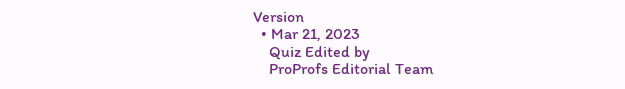Version
  • Mar 21, 2023
    Quiz Edited by
    ProProfs Editorial Team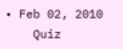• Feb 02, 2010
    Quiz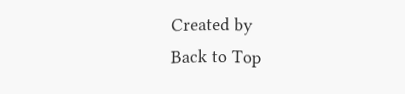Created by
Back to Top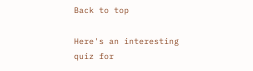Back to top

Here's an interesting quiz for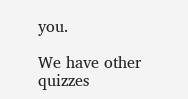you.

We have other quizzes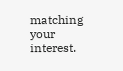matching your interest.